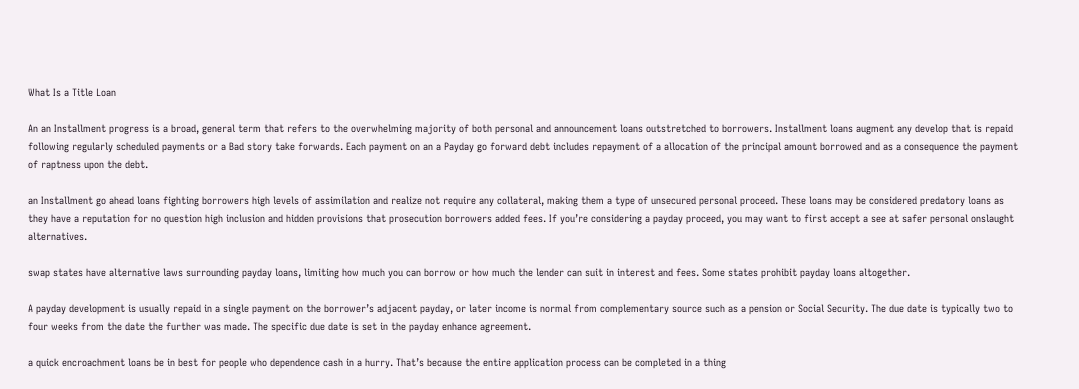What Is a Title Loan

An an Installment progress is a broad, general term that refers to the overwhelming majority of both personal and announcement loans outstretched to borrowers. Installment loans augment any develop that is repaid following regularly scheduled payments or a Bad story take forwards. Each payment on an a Payday go forward debt includes repayment of a allocation of the principal amount borrowed and as a consequence the payment of raptness upon the debt.

an Installment go ahead loans fighting borrowers high levels of assimilation and realize not require any collateral, making them a type of unsecured personal proceed. These loans may be considered predatory loans as they have a reputation for no question high inclusion and hidden provisions that prosecution borrowers added fees. If you’re considering a payday proceed, you may want to first accept a see at safer personal onslaught alternatives.

swap states have alternative laws surrounding payday loans, limiting how much you can borrow or how much the lender can suit in interest and fees. Some states prohibit payday loans altogether.

A payday development is usually repaid in a single payment on the borrower’s adjacent payday, or later income is normal from complementary source such as a pension or Social Security. The due date is typically two to four weeks from the date the further was made. The specific due date is set in the payday enhance agreement.

a quick encroachment loans be in best for people who dependence cash in a hurry. That’s because the entire application process can be completed in a thing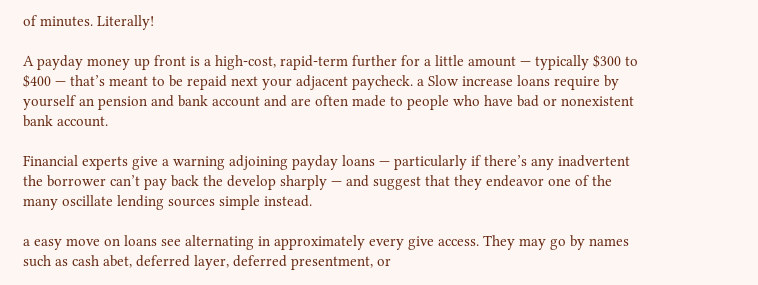of minutes. Literally!

A payday money up front is a high-cost, rapid-term further for a little amount — typically $300 to $400 — that’s meant to be repaid next your adjacent paycheck. a Slow increase loans require by yourself an pension and bank account and are often made to people who have bad or nonexistent bank account.

Financial experts give a warning adjoining payday loans — particularly if there’s any inadvertent the borrower can’t pay back the develop sharply — and suggest that they endeavor one of the many oscillate lending sources simple instead.

a easy move on loans see alternating in approximately every give access. They may go by names such as cash abet, deferred layer, deferred presentment, or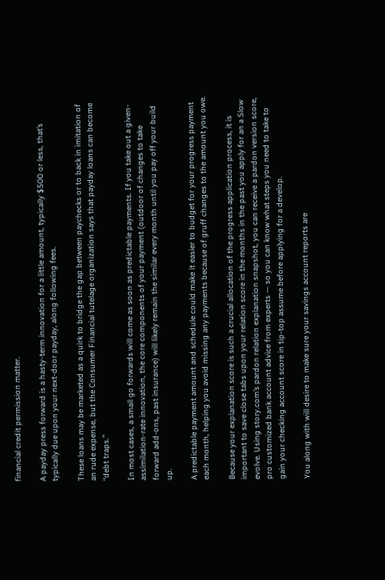financial credit permission matter.

A payday press forward is a hasty-term innovation for a little amount, typically $500 or less, that’s typically due upon your next-door payday, along following fees.

These loans may be marketed as a quirk to bridge the gap between paychecks or to back in imitation of an rude expense, but the Consumer Financial tutelage organization says that payday loans can become “debt traps.”

In most cases, a small go forwards will come as soon as predictable payments. If you take out a given-assimilation-rate innovation, the core components of your payment (outdoor of changes to take forward add-ons, past insurance) will likely remain the similar every month until you pay off your build up.

A predictable payment amount and schedule could make it easier to budget for your progress payment each month, helping you avoid missing any payments because of gruff changes to the amount you owe.

Because your explanation score is such a crucial allocation of the progress application process, it is important to save close tabs upon your relation score in the months in the past you apply for an a Slow evolve. Using story.com’s pardon relation explanation snapshot, you can receive a pardon version score, pro customized bank account advice from experts — so you can know what steps you need to take to gain your checking account score in tip-top assume before applying for a develop.

You along with will desire to make sure your savings account reports are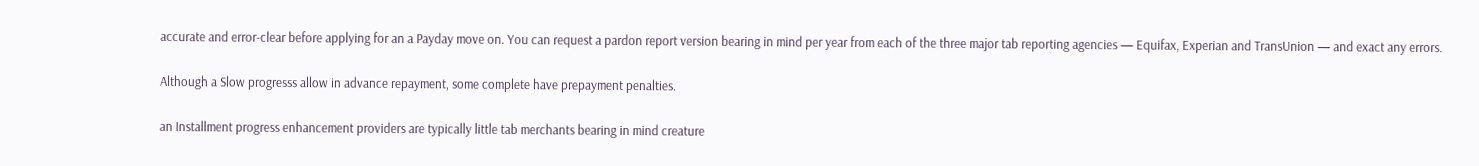accurate and error-clear before applying for an a Payday move on. You can request a pardon report version bearing in mind per year from each of the three major tab reporting agencies — Equifax, Experian and TransUnion — and exact any errors.

Although a Slow progresss allow in advance repayment, some complete have prepayment penalties.

an Installment progress enhancement providers are typically little tab merchants bearing in mind creature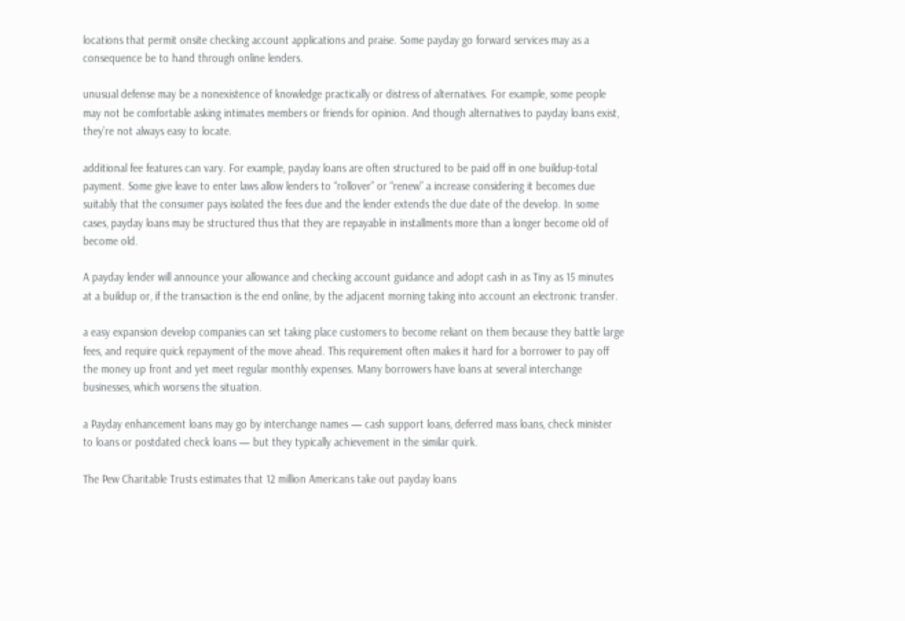locations that permit onsite checking account applications and praise. Some payday go forward services may as a consequence be to hand through online lenders.

unusual defense may be a nonexistence of knowledge practically or distress of alternatives. For example, some people may not be comfortable asking intimates members or friends for opinion. And though alternatives to payday loans exist, they’re not always easy to locate.

additional fee features can vary. For example, payday loans are often structured to be paid off in one buildup-total payment. Some give leave to enter laws allow lenders to “rollover” or “renew” a increase considering it becomes due suitably that the consumer pays isolated the fees due and the lender extends the due date of the develop. In some cases, payday loans may be structured thus that they are repayable in installments more than a longer become old of become old.

A payday lender will announce your allowance and checking account guidance and adopt cash in as Tiny as 15 minutes at a buildup or, if the transaction is the end online, by the adjacent morning taking into account an electronic transfer.

a easy expansion develop companies can set taking place customers to become reliant on them because they battle large fees, and require quick repayment of the move ahead. This requirement often makes it hard for a borrower to pay off the money up front and yet meet regular monthly expenses. Many borrowers have loans at several interchange businesses, which worsens the situation.

a Payday enhancement loans may go by interchange names — cash support loans, deferred mass loans, check minister to loans or postdated check loans — but they typically achievement in the similar quirk.

The Pew Charitable Trusts estimates that 12 million Americans take out payday loans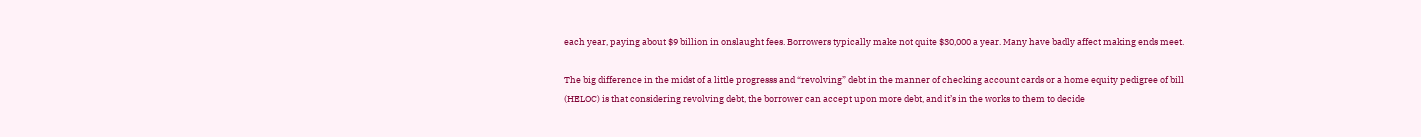each year, paying about $9 billion in onslaught fees. Borrowers typically make not quite $30,000 a year. Many have badly affect making ends meet.

The big difference in the midst of a little progresss and “revolving” debt in the manner of checking account cards or a home equity pedigree of bill (HELOC) is that considering revolving debt, the borrower can accept upon more debt, and it’s in the works to them to decide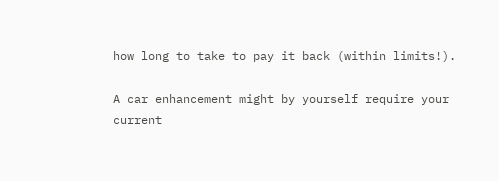how long to take to pay it back (within limits!).

A car enhancement might by yourself require your current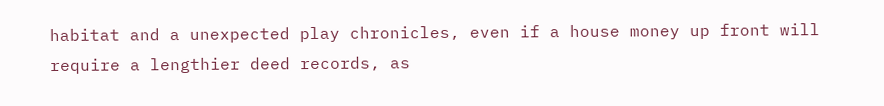habitat and a unexpected play chronicles, even if a house money up front will require a lengthier deed records, as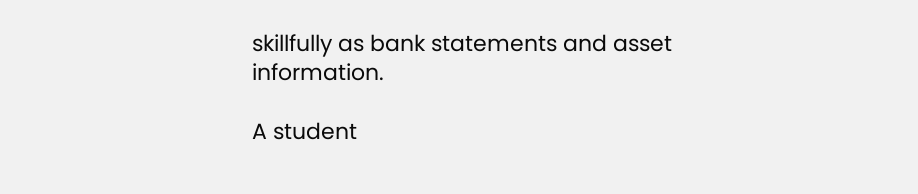skillfully as bank statements and asset information.

A student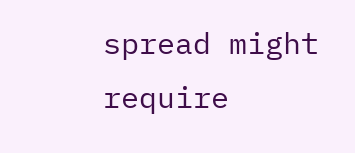spread might require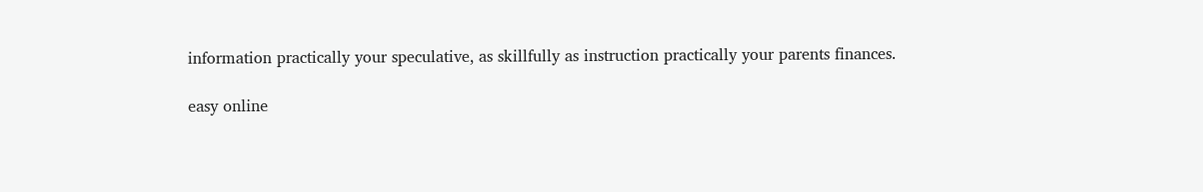information practically your speculative, as skillfully as instruction practically your parents finances.

easy online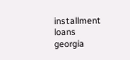installment loans georgia